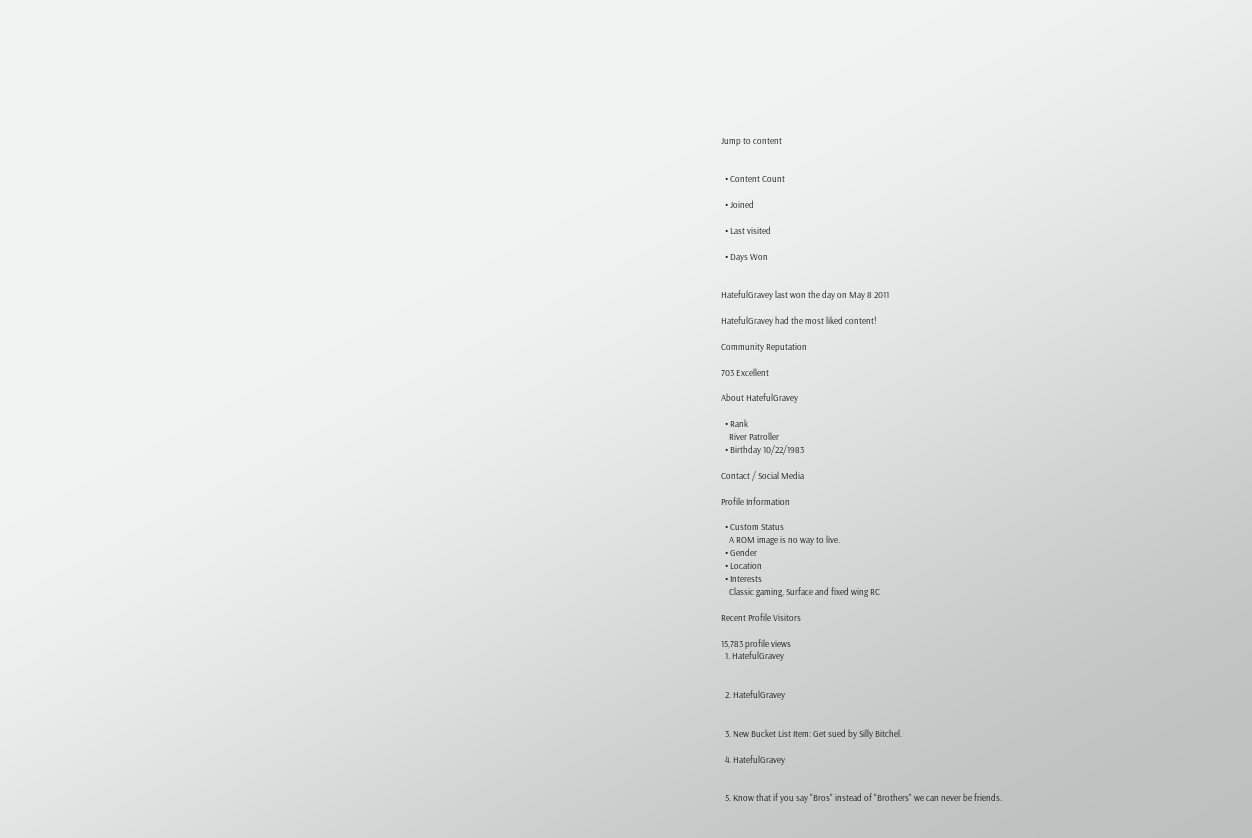Jump to content


  • Content Count

  • Joined

  • Last visited

  • Days Won


HatefulGravey last won the day on May 8 2011

HatefulGravey had the most liked content!

Community Reputation

703 Excellent

About HatefulGravey

  • Rank
    River Patroller
  • Birthday 10/22/1983

Contact / Social Media

Profile Information

  • Custom Status
    A ROM image is no way to live.
  • Gender
  • Location
  • Interests
    Classic gaming, Surface and fixed wing RC

Recent Profile Visitors

15,783 profile views
  1. HatefulGravey


  2. HatefulGravey


  3. New Bucket List Item: Get sued by Silly Bitchel.

  4. HatefulGravey


  5. Know that if you say "Bros" instead of "Brothers" we can never be friends.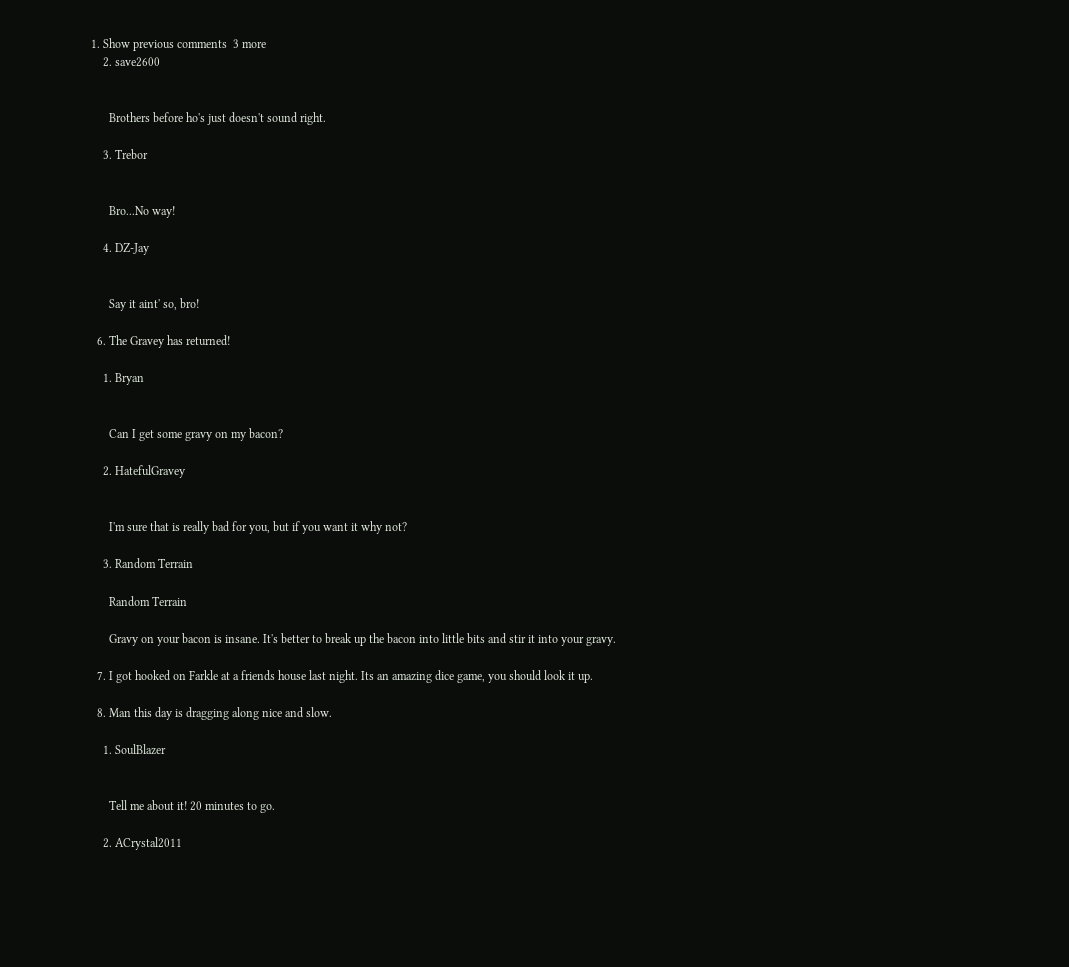1. Show previous comments  3 more
    2. save2600


      Brothers before ho's just doesn't sound right.

    3. Trebor


      Bro...No way!

    4. DZ-Jay


      Say it aint' so, bro!

  6. The Gravey has returned!

    1. Bryan


      Can I get some gravy on my bacon?

    2. HatefulGravey


      I'm sure that is really bad for you, but if you want it why not?

    3. Random Terrain

      Random Terrain

      Gravy on your bacon is insane. It's better to break up the bacon into little bits and stir it into your gravy.

  7. I got hooked on Farkle at a friends house last night. Its an amazing dice game, you should look it up.

  8. Man this day is dragging along nice and slow.

    1. SoulBlazer


      Tell me about it! 20 minutes to go.

    2. ACrystal2011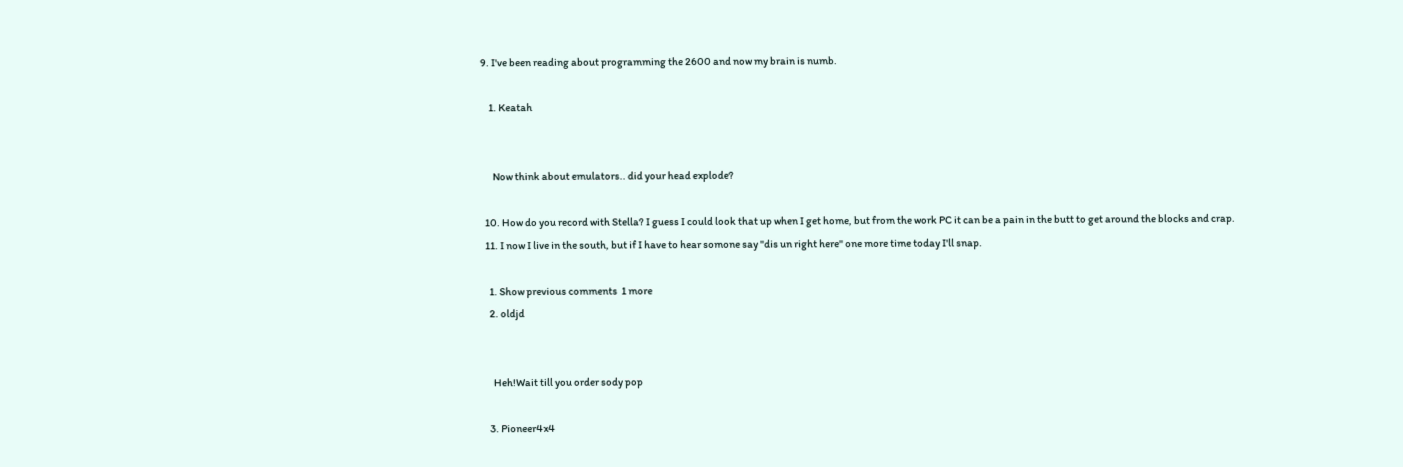9. I've been reading about programming the 2600 and now my brain is numb.

    1. Keatah


      Now think about emulators.. did your head explode?

  10. How do you record with Stella? I guess I could look that up when I get home, but from the work PC it can be a pain in the butt to get around the blocks and crap.
  11. I now I live in the south, but if I have to hear somone say "dis un right here" one more time today I'll snap.

    1. Show previous comments  1 more
    2. oldjd


      Heh!Wait till you order sody pop

    3. Pioneer4x4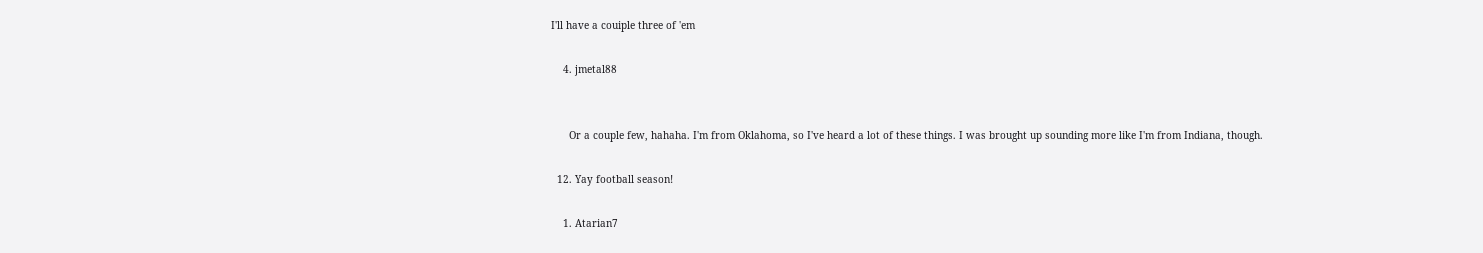I'll have a couiple three of 'em

    4. jmetal88


      Or a couple few, hahaha. I'm from Oklahoma, so I've heard a lot of these things. I was brought up sounding more like I'm from Indiana, though.

  12. Yay football season!

    1. Atarian7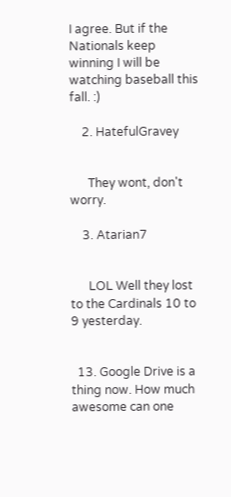I agree. But if the Nationals keep winning I will be watching baseball this fall. :)

    2. HatefulGravey


      They wont, don't worry.

    3. Atarian7


      LOL Well they lost to the Cardinals 10 to 9 yesterday.


  13. Google Drive is a thing now. How much awesome can one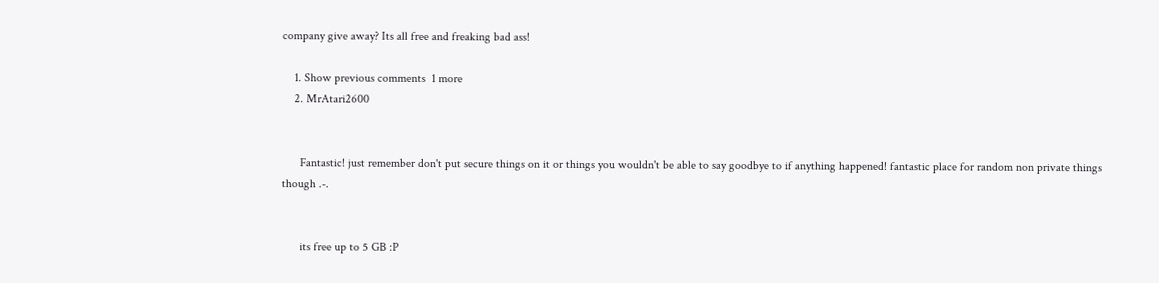company give away? Its all free and freaking bad ass!

    1. Show previous comments  1 more
    2. MrAtari2600


      Fantastic! just remember don't put secure things on it or things you wouldn't be able to say goodbye to if anything happened! fantastic place for random non private things though .-.


      its free up to 5 GB :P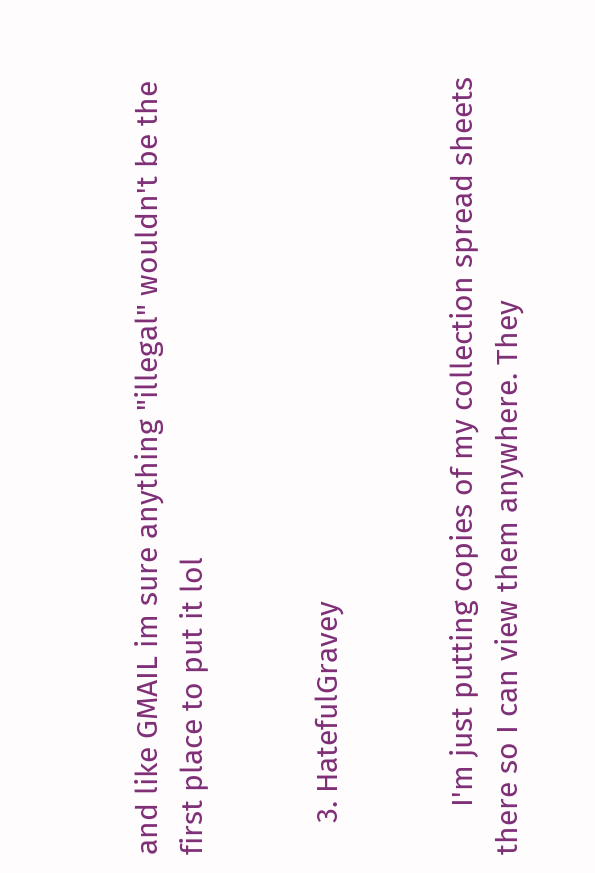and like GMAIL im sure anything "illegal" wouldn't be the first place to put it lol


    3. HatefulGravey


      I'm just putting copies of my collection spread sheets there so I can view them anywhere. They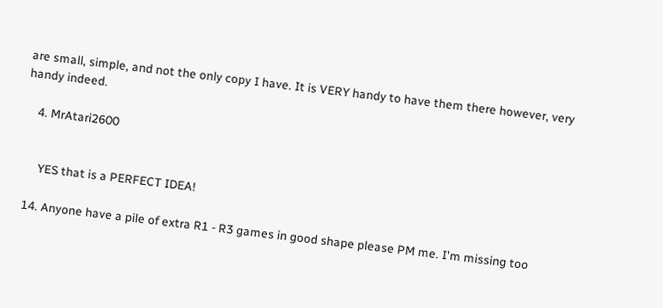are small, simple, and not the only copy I have. It is VERY handy to have them there however, very handy indeed.

    4. MrAtari2600


      YES that is a PERFECT IDEA!

  14. Anyone have a pile of extra R1 - R3 games in good shape please PM me. I'm missing too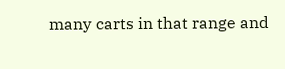many carts in that range and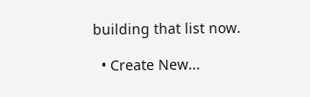building that list now.

  • Create New...